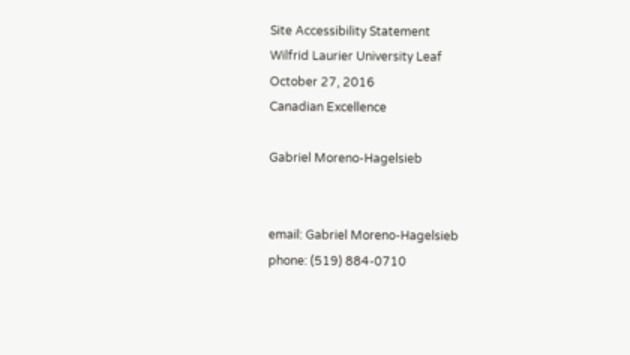Site Accessibility Statement
Wilfrid Laurier University Leaf
October 27, 2016
Canadian Excellence

Gabriel Moreno-Hagelsieb


email: Gabriel Moreno-Hagelsieb
phone: (519) 884-0710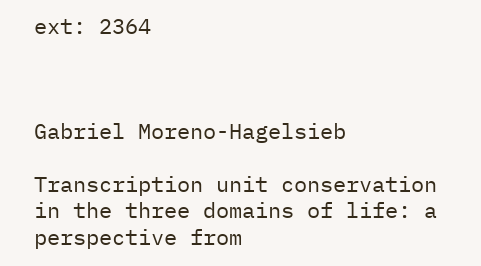ext: 2364



Gabriel Moreno-Hagelsieb

Transcription unit conservation in the three domains of life: a perspective from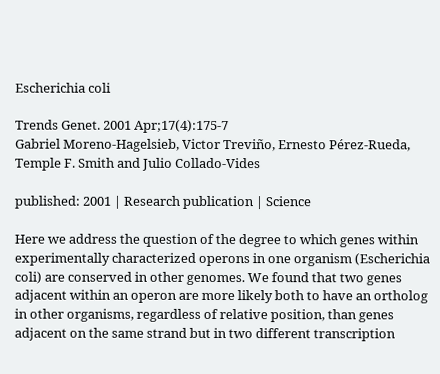Escherichia coli

Trends Genet. 2001 Apr;17(4):175-7
Gabriel Moreno-Hagelsieb, Victor Treviño, Ernesto Pérez-Rueda, Temple F. Smith and Julio Collado-Vides

published: 2001 | Research publication | Science

Here we address the question of the degree to which genes within experimentally characterized operons in one organism (Escherichia coli) are conserved in other genomes. We found that two genes adjacent within an operon are more likely both to have an ortholog in other organisms, regardless of relative position, than genes adjacent on the same strand but in two different transcription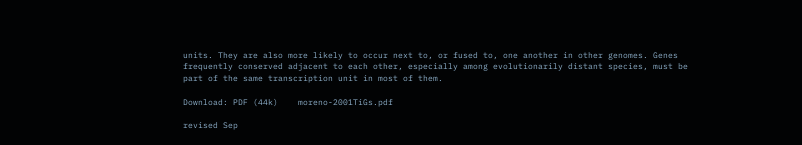units. They are also more likely to occur next to, or fused to, one another in other genomes. Genes frequently conserved adjacent to each other, especially among evolutionarily distant species, must be part of the same transcription unit in most of them.

Download: PDF (44k)    moreno-2001TiGs.pdf

revised Sep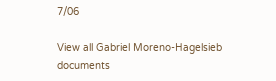7/06

View all Gabriel Moreno-Hagelsieb documents